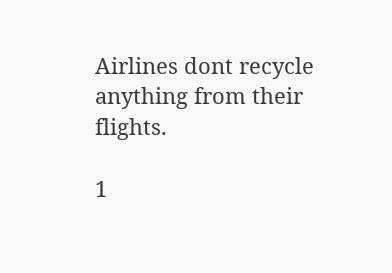Airlines dont recycle anything from their flights.

1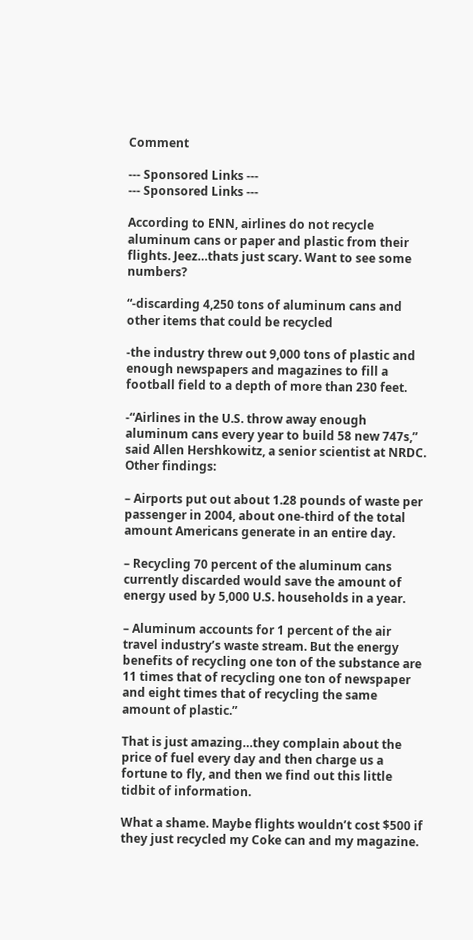Comment

--- Sponsored Links ---
--- Sponsored Links ---

According to ENN, airlines do not recycle aluminum cans or paper and plastic from their flights. Jeez…thats just scary. Want to see some numbers?

“-discarding 4,250 tons of aluminum cans and other items that could be recycled

-the industry threw out 9,000 tons of plastic and enough newspapers and magazines to fill a football field to a depth of more than 230 feet.

-“Airlines in the U.S. throw away enough aluminum cans every year to build 58 new 747s,” said Allen Hershkowitz, a senior scientist at NRDC.
Other findings:

– Airports put out about 1.28 pounds of waste per passenger in 2004, about one-third of the total amount Americans generate in an entire day.

– Recycling 70 percent of the aluminum cans currently discarded would save the amount of energy used by 5,000 U.S. households in a year.

– Aluminum accounts for 1 percent of the air travel industry’s waste stream. But the energy benefits of recycling one ton of the substance are 11 times that of recycling one ton of newspaper and eight times that of recycling the same amount of plastic.”

That is just amazing…they complain about the price of fuel every day and then charge us a fortune to fly, and then we find out this little tidbit of information.

What a shame. Maybe flights wouldn’t cost $500 if they just recycled my Coke can and my magazine.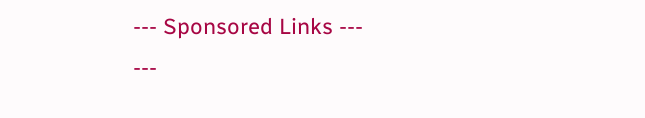--- Sponsored Links ---
---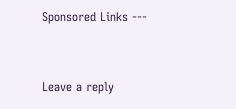Sponsored Links ---


Leave a reply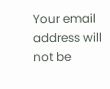Your email address will not be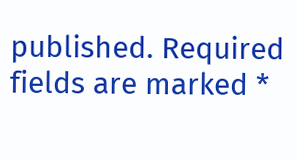published. Required fields are marked *